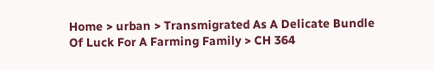Home > urban > Transmigrated As A Delicate Bundle Of Luck For A Farming Family > CH 364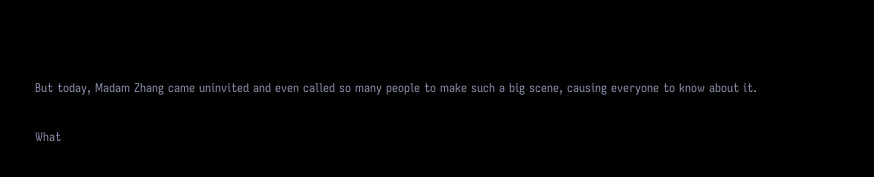But today, Madam Zhang came uninvited and even called so many people to make such a big scene, causing everyone to know about it.

What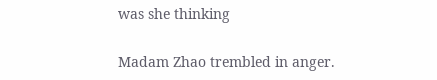was she thinking

Madam Zhao trembled in anger.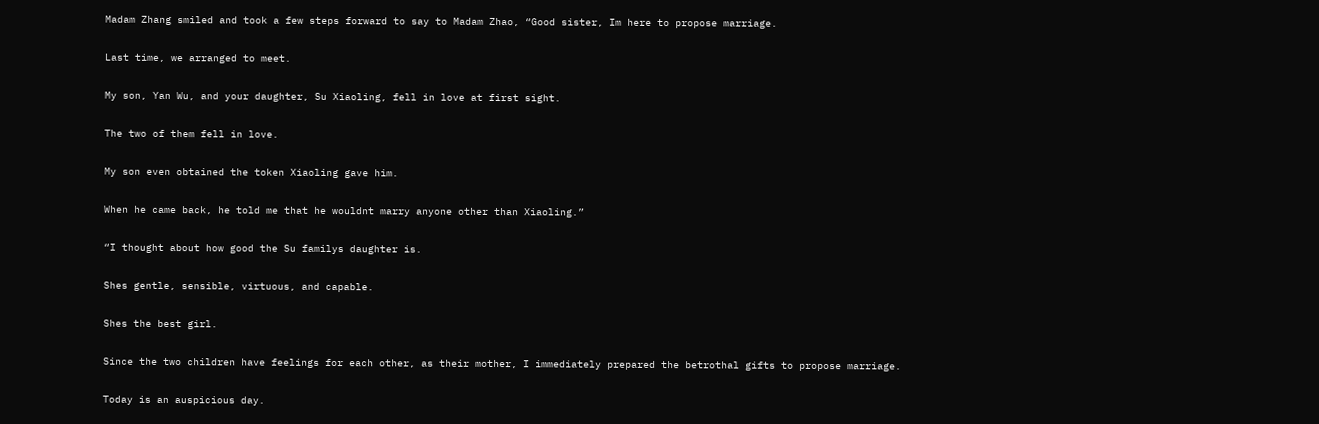Madam Zhang smiled and took a few steps forward to say to Madam Zhao, “Good sister, Im here to propose marriage.

Last time, we arranged to meet.

My son, Yan Wu, and your daughter, Su Xiaoling, fell in love at first sight.

The two of them fell in love.

My son even obtained the token Xiaoling gave him.

When he came back, he told me that he wouldnt marry anyone other than Xiaoling.”

“I thought about how good the Su familys daughter is.

Shes gentle, sensible, virtuous, and capable.

Shes the best girl.

Since the two children have feelings for each other, as their mother, I immediately prepared the betrothal gifts to propose marriage.

Today is an auspicious day.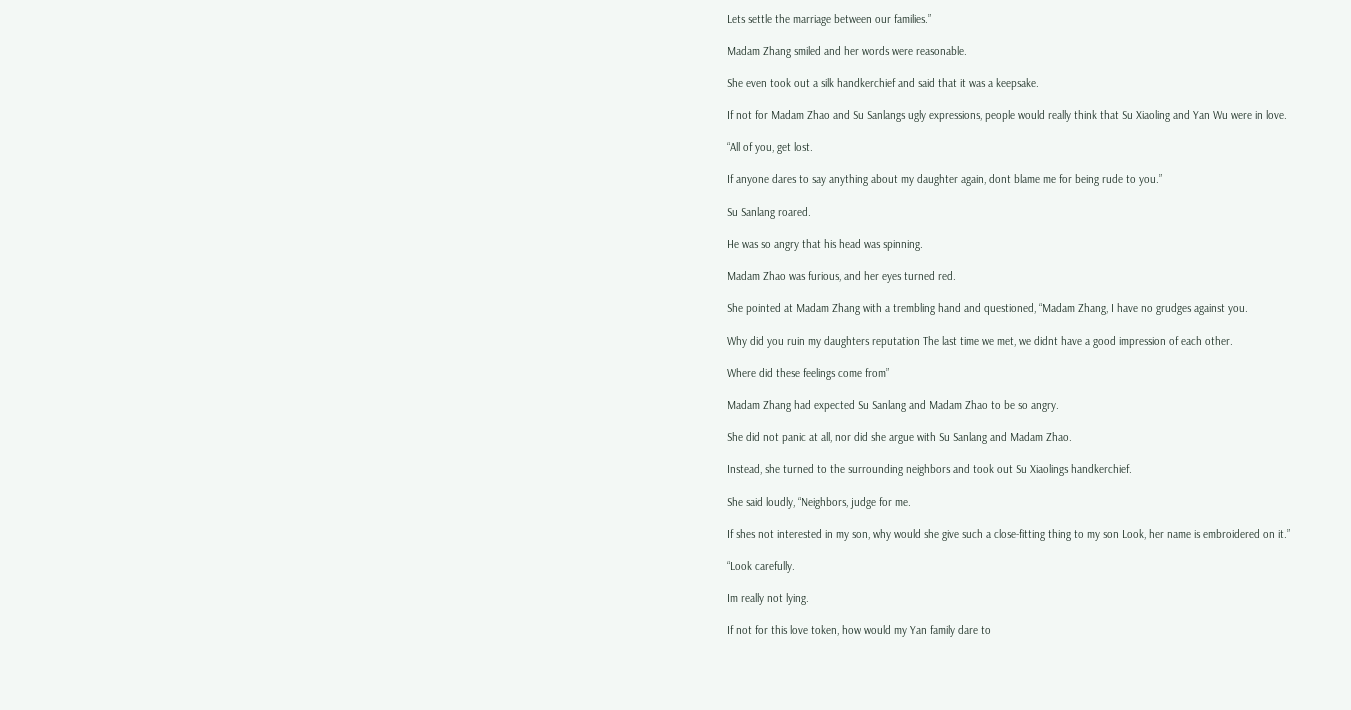Lets settle the marriage between our families.”

Madam Zhang smiled and her words were reasonable.

She even took out a silk handkerchief and said that it was a keepsake.

If not for Madam Zhao and Su Sanlangs ugly expressions, people would really think that Su Xiaoling and Yan Wu were in love.

“All of you, get lost.

If anyone dares to say anything about my daughter again, dont blame me for being rude to you.”

Su Sanlang roared.

He was so angry that his head was spinning.

Madam Zhao was furious, and her eyes turned red.

She pointed at Madam Zhang with a trembling hand and questioned, “Madam Zhang, I have no grudges against you.

Why did you ruin my daughters reputation The last time we met, we didnt have a good impression of each other.

Where did these feelings come from”

Madam Zhang had expected Su Sanlang and Madam Zhao to be so angry.

She did not panic at all, nor did she argue with Su Sanlang and Madam Zhao.

Instead, she turned to the surrounding neighbors and took out Su Xiaolings handkerchief.

She said loudly, “Neighbors, judge for me.

If shes not interested in my son, why would she give such a close-fitting thing to my son Look, her name is embroidered on it.”

“Look carefully.

Im really not lying.

If not for this love token, how would my Yan family dare to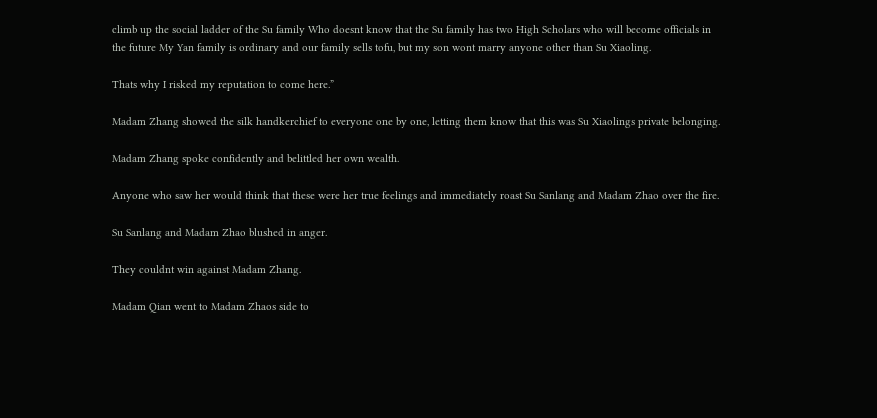climb up the social ladder of the Su family Who doesnt know that the Su family has two High Scholars who will become officials in the future My Yan family is ordinary and our family sells tofu, but my son wont marry anyone other than Su Xiaoling.

Thats why I risked my reputation to come here.”

Madam Zhang showed the silk handkerchief to everyone one by one, letting them know that this was Su Xiaolings private belonging.

Madam Zhang spoke confidently and belittled her own wealth.

Anyone who saw her would think that these were her true feelings and immediately roast Su Sanlang and Madam Zhao over the fire.

Su Sanlang and Madam Zhao blushed in anger.

They couldnt win against Madam Zhang.

Madam Qian went to Madam Zhaos side to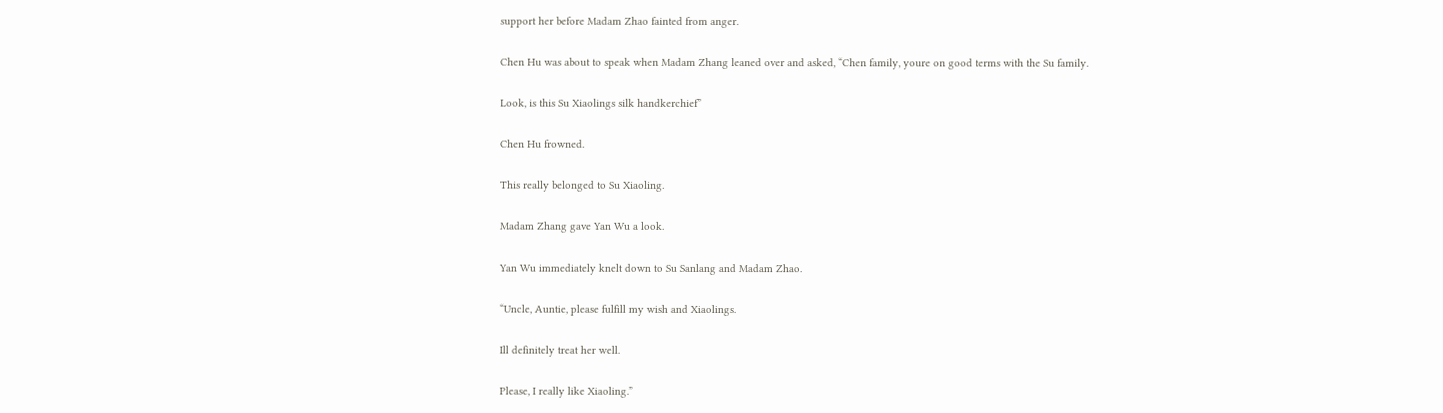support her before Madam Zhao fainted from anger.

Chen Hu was about to speak when Madam Zhang leaned over and asked, “Chen family, youre on good terms with the Su family.

Look, is this Su Xiaolings silk handkerchief”

Chen Hu frowned.

This really belonged to Su Xiaoling.

Madam Zhang gave Yan Wu a look.

Yan Wu immediately knelt down to Su Sanlang and Madam Zhao.

“Uncle, Auntie, please fulfill my wish and Xiaolings.

Ill definitely treat her well.

Please, I really like Xiaoling.”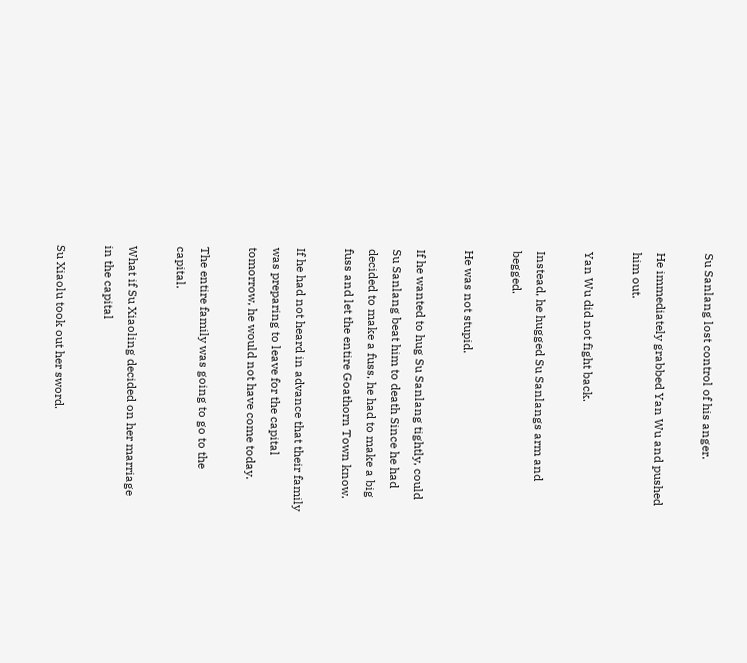Su Sanlang lost control of his anger.

He immediately grabbed Yan Wu and pushed him out.

Yan Wu did not fight back.

Instead, he hugged Su Sanlangs arm and begged.

He was not stupid.

If he wanted to hug Su Sanlang tightly, could Su Sanlang beat him to death Since he had decided to make a fuss, he had to make a big fuss and let the entire Goathorn Town know.

If he had not heard in advance that their family was preparing to leave for the capital tomorrow, he would not have come today.

The entire family was going to go to the capital.

What if Su Xiaoling decided on her marriage in the capital

Su Xiaolu took out her sword.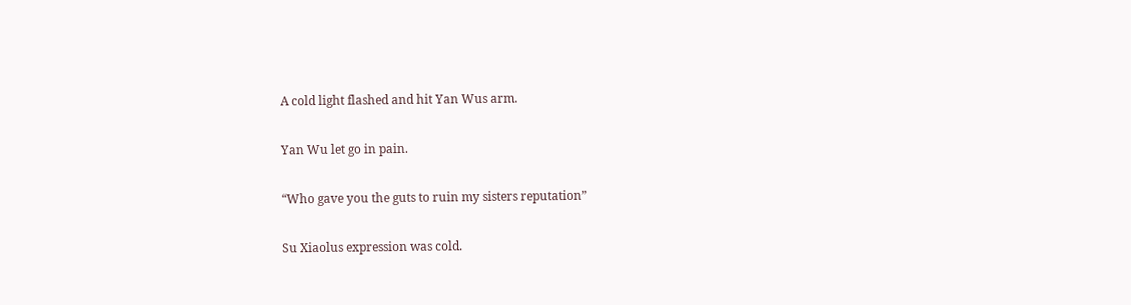A cold light flashed and hit Yan Wus arm.

Yan Wu let go in pain.

“Who gave you the guts to ruin my sisters reputation”

Su Xiaolus expression was cold.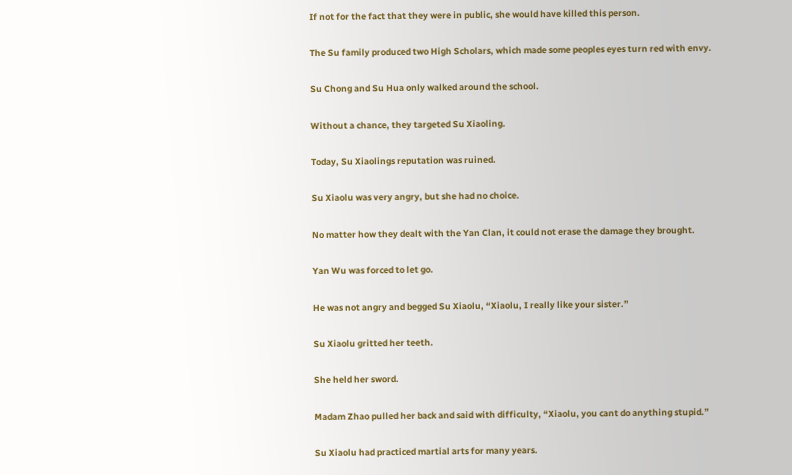If not for the fact that they were in public, she would have killed this person.

The Su family produced two High Scholars, which made some peoples eyes turn red with envy.

Su Chong and Su Hua only walked around the school.

Without a chance, they targeted Su Xiaoling.

Today, Su Xiaolings reputation was ruined.

Su Xiaolu was very angry, but she had no choice.

No matter how they dealt with the Yan Clan, it could not erase the damage they brought.

Yan Wu was forced to let go.

He was not angry and begged Su Xiaolu, “Xiaolu, I really like your sister.”

Su Xiaolu gritted her teeth.

She held her sword.

Madam Zhao pulled her back and said with difficulty, “Xiaolu, you cant do anything stupid.”

Su Xiaolu had practiced martial arts for many years.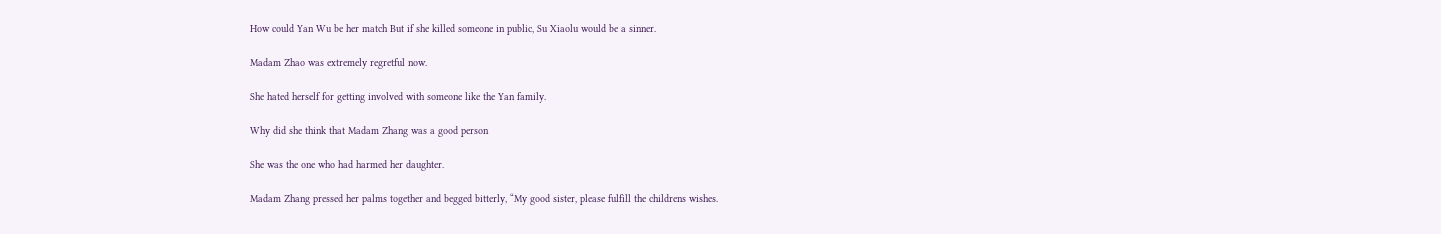How could Yan Wu be her match But if she killed someone in public, Su Xiaolu would be a sinner.

Madam Zhao was extremely regretful now.

She hated herself for getting involved with someone like the Yan family.

Why did she think that Madam Zhang was a good person

She was the one who had harmed her daughter.

Madam Zhang pressed her palms together and begged bitterly, “My good sister, please fulfill the childrens wishes.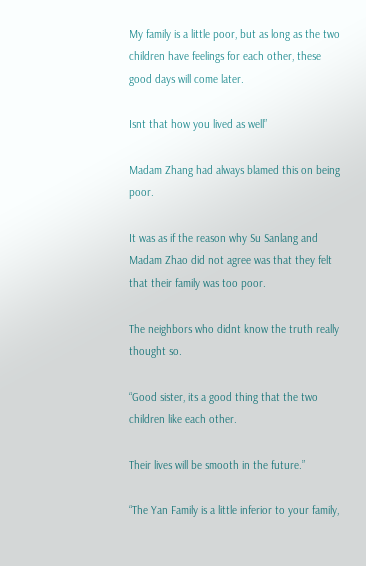My family is a little poor, but as long as the two children have feelings for each other, these good days will come later.

Isnt that how you lived as well”

Madam Zhang had always blamed this on being poor.

It was as if the reason why Su Sanlang and Madam Zhao did not agree was that they felt that their family was too poor.

The neighbors who didnt know the truth really thought so.

“Good sister, its a good thing that the two children like each other.

Their lives will be smooth in the future.”

“The Yan Family is a little inferior to your family,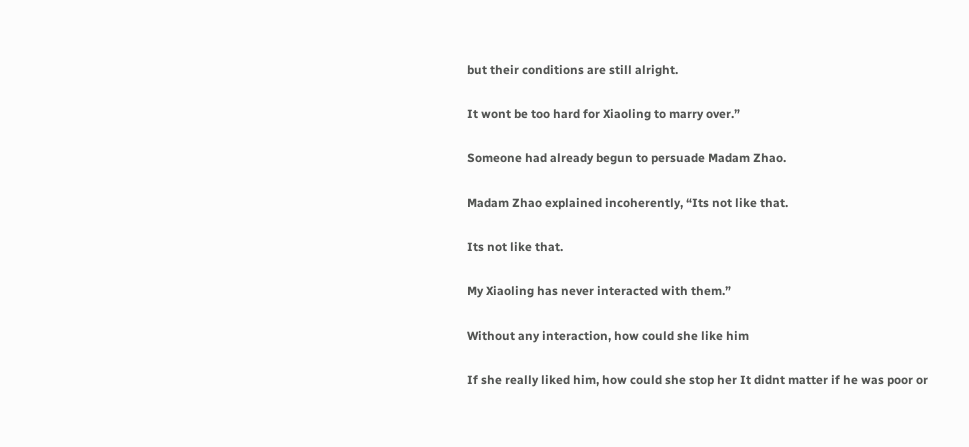but their conditions are still alright.

It wont be too hard for Xiaoling to marry over.”

Someone had already begun to persuade Madam Zhao.

Madam Zhao explained incoherently, “Its not like that.

Its not like that.

My Xiaoling has never interacted with them.”

Without any interaction, how could she like him

If she really liked him, how could she stop her It didnt matter if he was poor or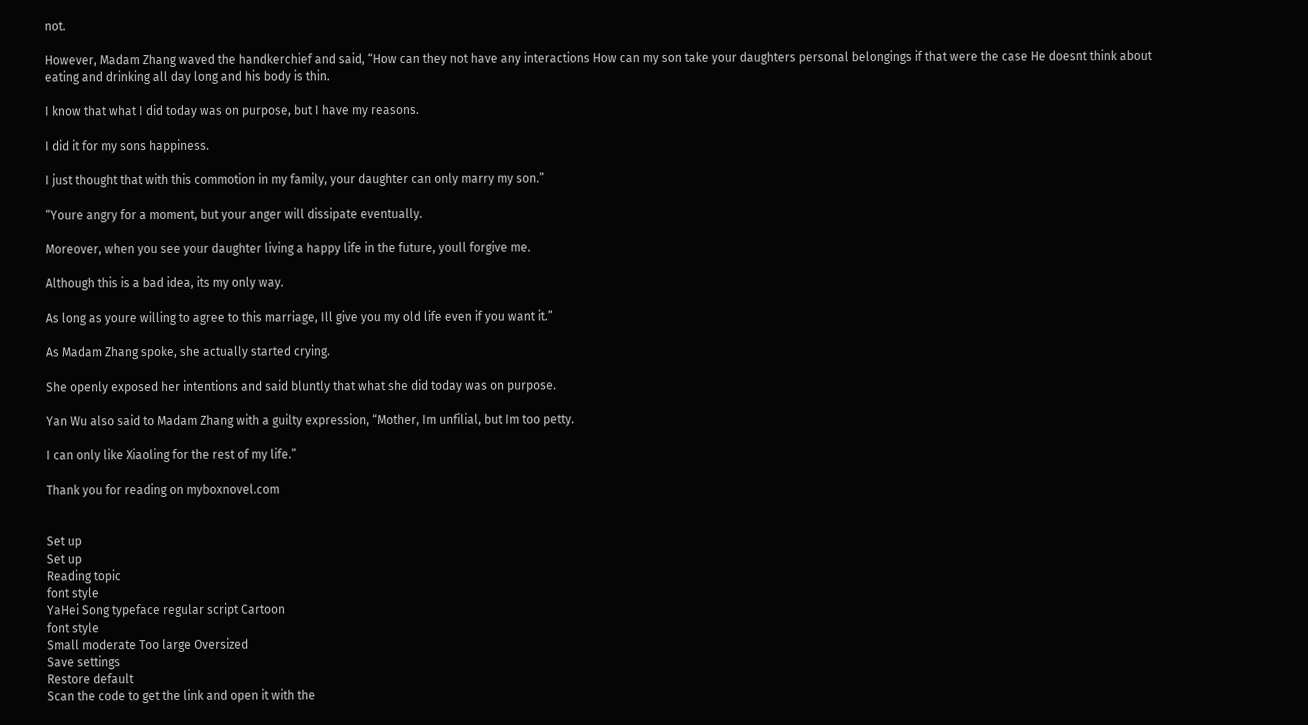not.

However, Madam Zhang waved the handkerchief and said, “How can they not have any interactions How can my son take your daughters personal belongings if that were the case He doesnt think about eating and drinking all day long and his body is thin.

I know that what I did today was on purpose, but I have my reasons.

I did it for my sons happiness.

I just thought that with this commotion in my family, your daughter can only marry my son.”

“Youre angry for a moment, but your anger will dissipate eventually.

Moreover, when you see your daughter living a happy life in the future, youll forgive me.

Although this is a bad idea, its my only way.

As long as youre willing to agree to this marriage, Ill give you my old life even if you want it.”

As Madam Zhang spoke, she actually started crying.

She openly exposed her intentions and said bluntly that what she did today was on purpose.

Yan Wu also said to Madam Zhang with a guilty expression, “Mother, Im unfilial, but Im too petty.

I can only like Xiaoling for the rest of my life.”

Thank you for reading on myboxnovel.com


Set up
Set up
Reading topic
font style
YaHei Song typeface regular script Cartoon
font style
Small moderate Too large Oversized
Save settings
Restore default
Scan the code to get the link and open it with the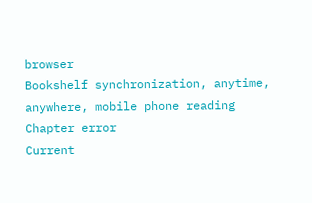browser
Bookshelf synchronization, anytime, anywhere, mobile phone reading
Chapter error
Current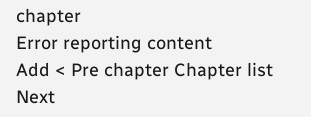chapter
Error reporting content
Add < Pre chapter Chapter list Next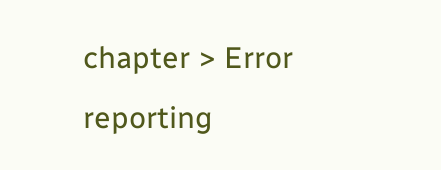chapter > Error reporting